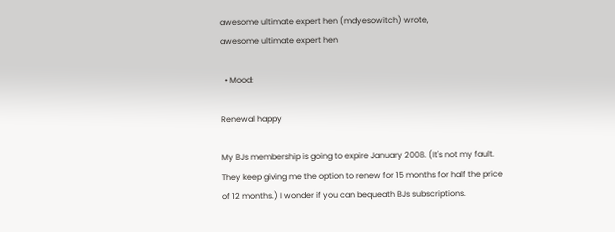awesome ultimate expert hen (mdyesowitch) wrote,
awesome ultimate expert hen

  • Mood:

Renewal happy

My BJs membership is going to expire January 2008. (It's not my fault. They keep giving me the option to renew for 15 months for half the price of 12 months.) I wonder if you can bequeath BJs subscriptions.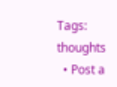Tags: thoughts
  • Post a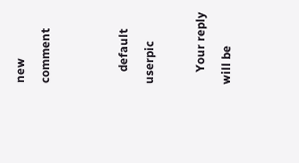new comment


    default userpic

    Your reply will be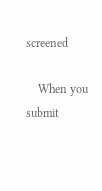screened

    When you submit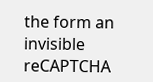the form an invisible reCAPTCHA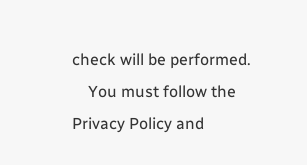check will be performed.
    You must follow the Privacy Policy and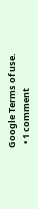Google Terms of use.
  • 1 comment